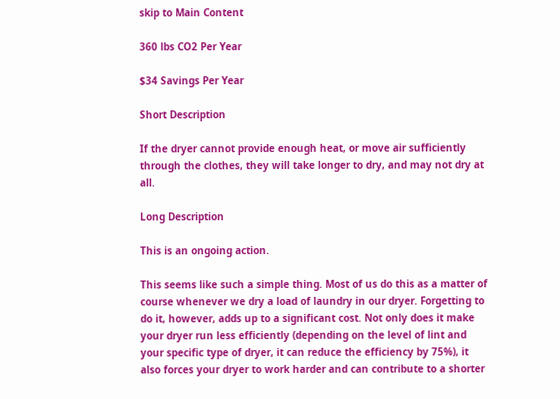skip to Main Content

360 lbs CO2 Per Year

$34 Savings Per Year

Short Description

If the dryer cannot provide enough heat, or move air sufficiently through the clothes, they will take longer to dry, and may not dry at all.

Long Description

This is an ongoing action.

This seems like such a simple thing. Most of us do this as a matter of course whenever we dry a load of laundry in our dryer. Forgetting to do it, however, adds up to a significant cost. Not only does it make your dryer run less efficiently (depending on the level of lint and your specific type of dryer, it can reduce the efficiency by 75%), it also forces your dryer to work harder and can contribute to a shorter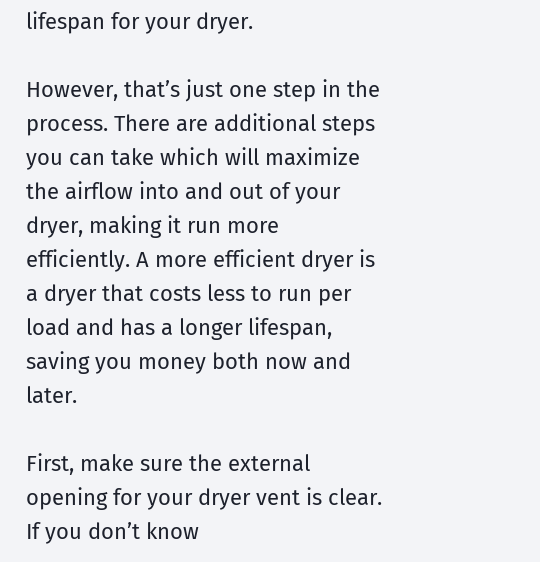lifespan for your dryer.

However, that’s just one step in the process. There are additional steps you can take which will maximize the airflow into and out of your dryer, making it run more efficiently. A more efficient dryer is a dryer that costs less to run per load and has a longer lifespan, saving you money both now and later.

First, make sure the external opening for your dryer vent is clear. If you don’t know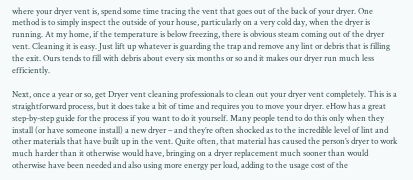where your dryer vent is, spend some time tracing the vent that goes out of the back of your dryer. One method is to simply inspect the outside of your house, particularly on a very cold day, when the dryer is running. At my home, if the temperature is below freezing, there is obvious steam coming out of the dryer vent. Cleaning it is easy. Just lift up whatever is guarding the trap and remove any lint or debris that is filling the exit. Ours tends to fill with debris about every six months or so and it makes our dryer run much less efficiently.

Next, once a year or so, get Dryer vent cleaning professionals to clean out your dryer vent completely. This is a straightforward process, but it does take a bit of time and requires you to move your dryer. eHow has a great step-by-step guide for the process if you want to do it yourself. Many people tend to do this only when they install (or have someone install) a new dryer – and they’re often shocked as to the incredible level of lint and other materials that have built up in the vent. Quite often, that material has caused the person’s dryer to work much harder than it otherwise would have, bringing on a dryer replacement much sooner than would otherwise have been needed and also using more energy per load, adding to the usage cost of the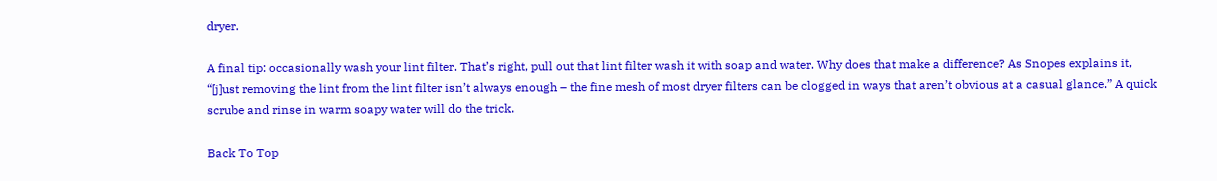dryer.

A final tip: occasionally wash your lint filter. That’s right, pull out that lint filter wash it with soap and water. Why does that make a difference? As Snopes explains it, “[j]ust removing the lint from the lint filter isn’t always enough – the fine mesh of most dryer filters can be clogged in ways that aren’t obvious at a casual glance.” A quick scrube and rinse in warm soapy water will do the trick.

Back To Top